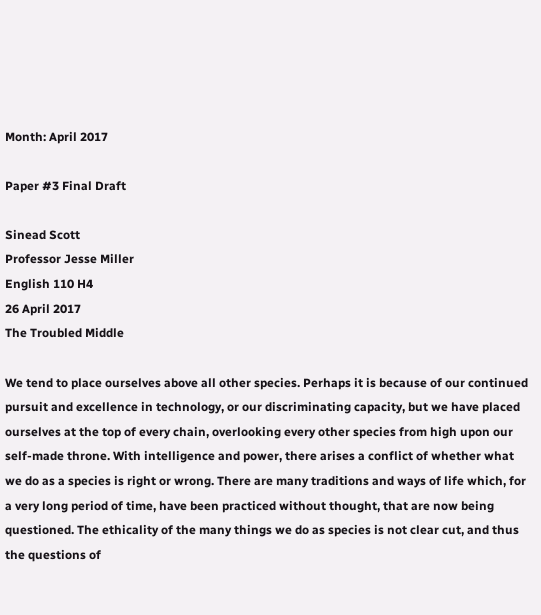Month: April 2017

Paper #3 Final Draft

Sinead Scott
Professor Jesse Miller
English 110 H4
26 April 2017
The Troubled Middle

We tend to place ourselves above all other species. Perhaps it is because of our continued pursuit and excellence in technology, or our discriminating capacity, but we have placed ourselves at the top of every chain, overlooking every other species from high upon our self-made throne. With intelligence and power, there arises a conflict of whether what we do as a species is right or wrong. There are many traditions and ways of life which, for a very long period of time, have been practiced without thought, that are now being questioned. The ethicality of the many things we do as species is not clear cut, and thus the questions of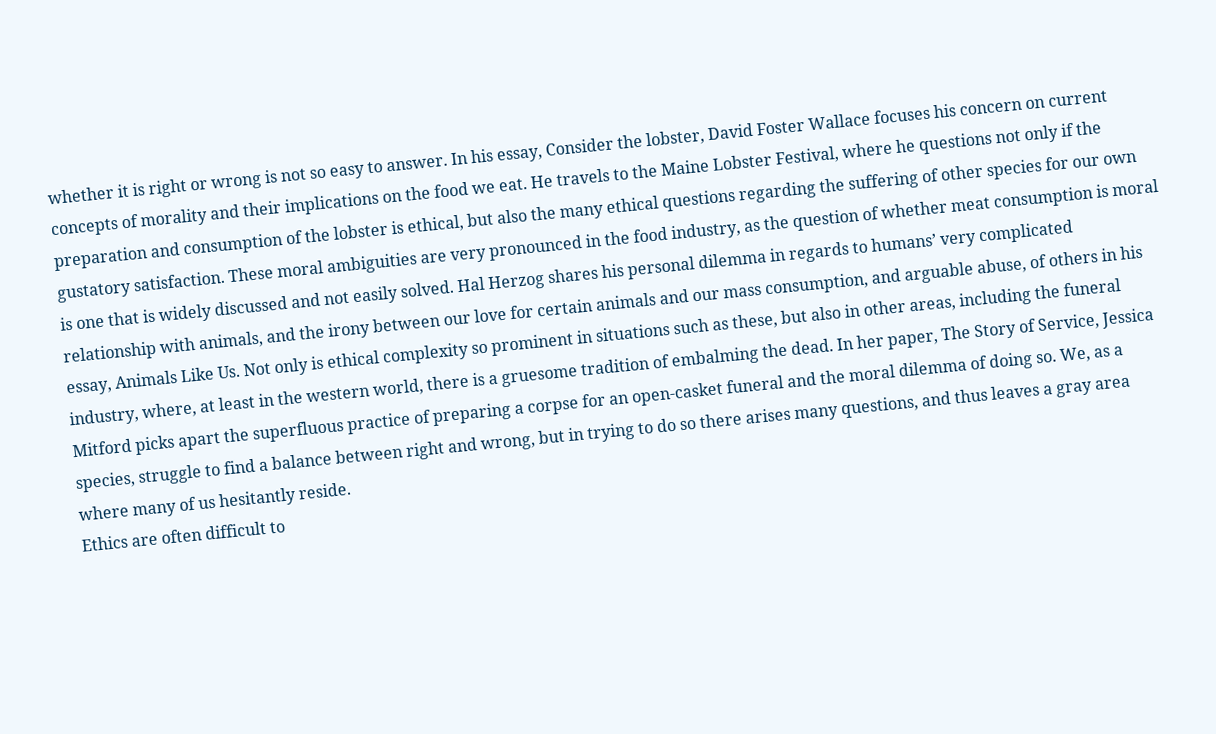whether it is right or wrong is not so easy to answer. In his essay, Consider the lobster, David Foster Wallace focuses his concern on current concepts of morality and their implications on the food we eat. He travels to the Maine Lobster Festival, where he questions not only if the preparation and consumption of the lobster is ethical, but also the many ethical questions regarding the suffering of other species for our own gustatory satisfaction. These moral ambiguities are very pronounced in the food industry, as the question of whether meat consumption is moral is one that is widely discussed and not easily solved. Hal Herzog shares his personal dilemma in regards to humans’ very complicated relationship with animals, and the irony between our love for certain animals and our mass consumption, and arguable abuse, of others in his essay, Animals Like Us. Not only is ethical complexity so prominent in situations such as these, but also in other areas, including the funeral industry, where, at least in the western world, there is a gruesome tradition of embalming the dead. In her paper, The Story of Service, Jessica Mitford picks apart the superfluous practice of preparing a corpse for an open-casket funeral and the moral dilemma of doing so. We, as a species, struggle to find a balance between right and wrong, but in trying to do so there arises many questions, and thus leaves a gray area where many of us hesitantly reside.
Ethics are often difficult to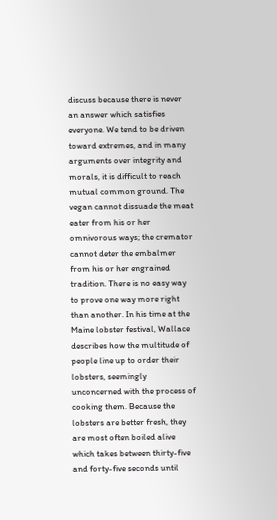discuss because there is never an answer which satisfies everyone. We tend to be driven toward extremes, and in many arguments over integrity and morals, it is difficult to reach mutual common ground. The vegan cannot dissuade the meat eater from his or her omnivorous ways; the cremator cannot deter the embalmer from his or her engrained tradition. There is no easy way to prove one way more right than another. In his time at the Maine lobster festival, Wallace describes how the multitude of people line up to order their lobsters, seemingly unconcerned with the process of cooking them. Because the lobsters are better fresh, they are most often boiled alive which takes between thirty-five and forty-five seconds until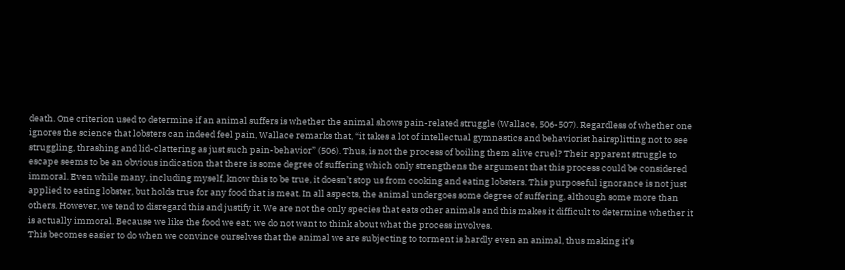death. One criterion used to determine if an animal suffers is whether the animal shows pain-related struggle (Wallace, 506-507). Regardless of whether one ignores the science that lobsters can indeed feel pain, Wallace remarks that, “it takes a lot of intellectual gymnastics and behaviorist hairsplitting not to see struggling, thrashing and lid-clattering as just such pain-behavior” (506). Thus, is not the process of boiling them alive cruel? Their apparent struggle to escape seems to be an obvious indication that there is some degree of suffering which only strengthens the argument that this process could be considered immoral. Even while many, including myself, know this to be true, it doesn’t stop us from cooking and eating lobsters. This purposeful ignorance is not just applied to eating lobster, but holds true for any food that is meat. In all aspects, the animal undergoes some degree of suffering, although some more than others. However, we tend to disregard this and justify it. We are not the only species that eats other animals and this makes it difficult to determine whether it is actually immoral. Because we like the food we eat; we do not want to think about what the process involves.
This becomes easier to do when we convince ourselves that the animal we are subjecting to torment is hardly even an animal, thus making it’s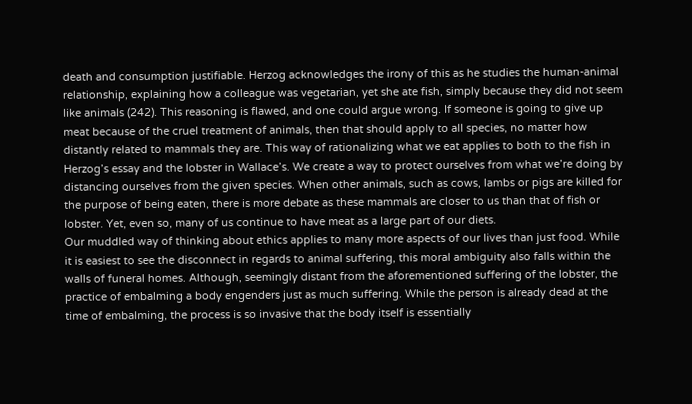death and consumption justifiable. Herzog acknowledges the irony of this as he studies the human-animal relationship, explaining how a colleague was vegetarian, yet she ate fish, simply because they did not seem like animals (242). This reasoning is flawed, and one could argue wrong. If someone is going to give up meat because of the cruel treatment of animals, then that should apply to all species, no matter how distantly related to mammals they are. This way of rationalizing what we eat applies to both to the fish in Herzog’s essay and the lobster in Wallace’s. We create a way to protect ourselves from what we’re doing by distancing ourselves from the given species. When other animals, such as cows, lambs or pigs are killed for the purpose of being eaten, there is more debate as these mammals are closer to us than that of fish or lobster. Yet, even so, many of us continue to have meat as a large part of our diets.
Our muddled way of thinking about ethics applies to many more aspects of our lives than just food. While it is easiest to see the disconnect in regards to animal suffering, this moral ambiguity also falls within the walls of funeral homes. Although, seemingly distant from the aforementioned suffering of the lobster, the practice of embalming a body engenders just as much suffering. While the person is already dead at the time of embalming, the process is so invasive that the body itself is essentially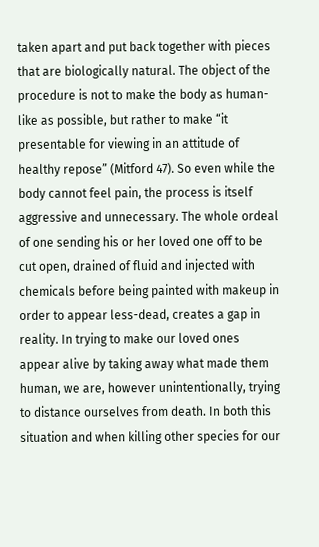taken apart and put back together with pieces that are biologically natural. The object of the procedure is not to make the body as human-like as possible, but rather to make “it presentable for viewing in an attitude of healthy repose” (Mitford 47). So even while the body cannot feel pain, the process is itself aggressive and unnecessary. The whole ordeal of one sending his or her loved one off to be cut open, drained of fluid and injected with chemicals before being painted with makeup in order to appear less-dead, creates a gap in reality. In trying to make our loved ones appear alive by taking away what made them human, we are, however unintentionally, trying to distance ourselves from death. In both this situation and when killing other species for our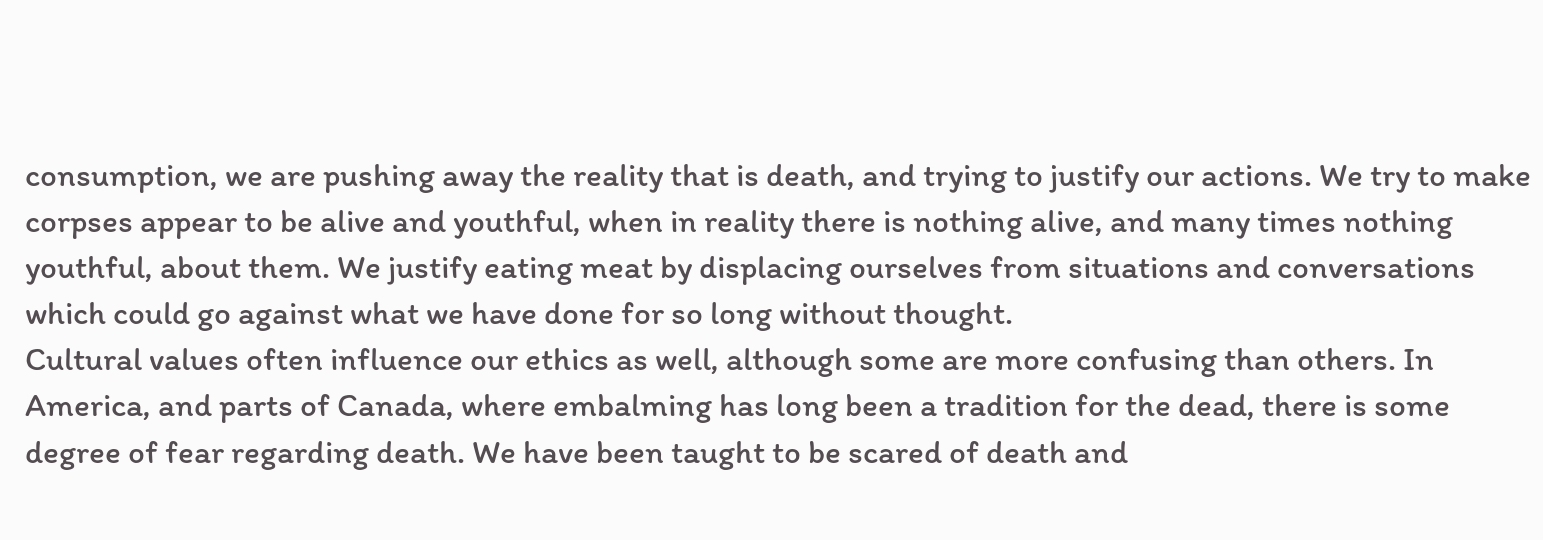consumption, we are pushing away the reality that is death, and trying to justify our actions. We try to make corpses appear to be alive and youthful, when in reality there is nothing alive, and many times nothing youthful, about them. We justify eating meat by displacing ourselves from situations and conversations which could go against what we have done for so long without thought.
Cultural values often influence our ethics as well, although some are more confusing than others. In America, and parts of Canada, where embalming has long been a tradition for the dead, there is some degree of fear regarding death. We have been taught to be scared of death and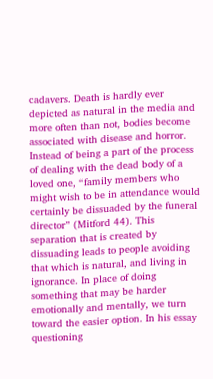cadavers. Death is hardly ever depicted as natural in the media and more often than not, bodies become associated with disease and horror. Instead of being a part of the process of dealing with the dead body of a loved one, “family members who might wish to be in attendance would certainly be dissuaded by the funeral director” (Mitford 44). This separation that is created by dissuading leads to people avoiding that which is natural, and living in ignorance. In place of doing something that may be harder emotionally and mentally, we turn toward the easier option. In his essay questioning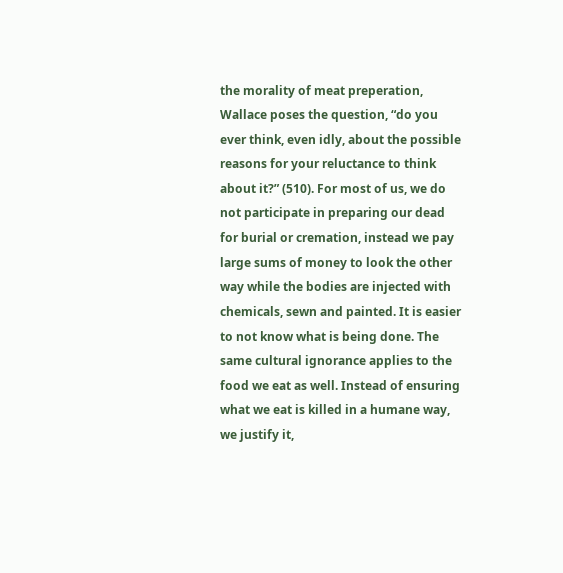the morality of meat preperation, Wallace poses the question, “do you ever think, even idly, about the possible reasons for your reluctance to think about it?” (510). For most of us, we do not participate in preparing our dead for burial or cremation, instead we pay large sums of money to look the other way while the bodies are injected with chemicals, sewn and painted. It is easier to not know what is being done. The same cultural ignorance applies to the food we eat as well. Instead of ensuring what we eat is killed in a humane way, we justify it,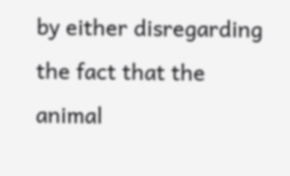by either disregarding the fact that the animal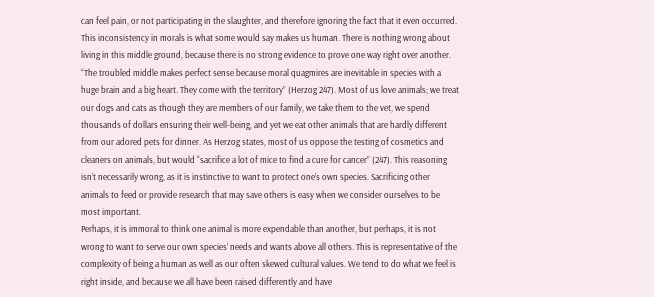can feel pain, or not participating in the slaughter, and therefore ignoring the fact that it even occurred.
This inconsistency in morals is what some would say makes us human. There is nothing wrong about living in this middle ground, because there is no strong evidence to prove one way right over another. “The troubled middle makes perfect sense because moral quagmires are inevitable in species with a huge brain and a big heart. They come with the territory” (Herzog 247). Most of us love animals; we treat our dogs and cats as though they are members of our family, we take them to the vet, we spend thousands of dollars ensuring their well-being, and yet we eat other animals that are hardly different from our adored pets for dinner. As Herzog states, most of us oppose the testing of cosmetics and cleaners on animals, but would “sacrifice a lot of mice to find a cure for cancer” (247). This reasoning isn’t necessarily wrong, as it is instinctive to want to protect one’s own species. Sacrificing other animals to feed or provide research that may save others is easy when we consider ourselves to be most important.
Perhaps, it is immoral to think one animal is more expendable than another, but perhaps, it is not wrong to want to serve our own species’ needs and wants above all others. This is representative of the complexity of being a human as well as our often skewed cultural values. We tend to do what we feel is right inside, and because we all have been raised differently and have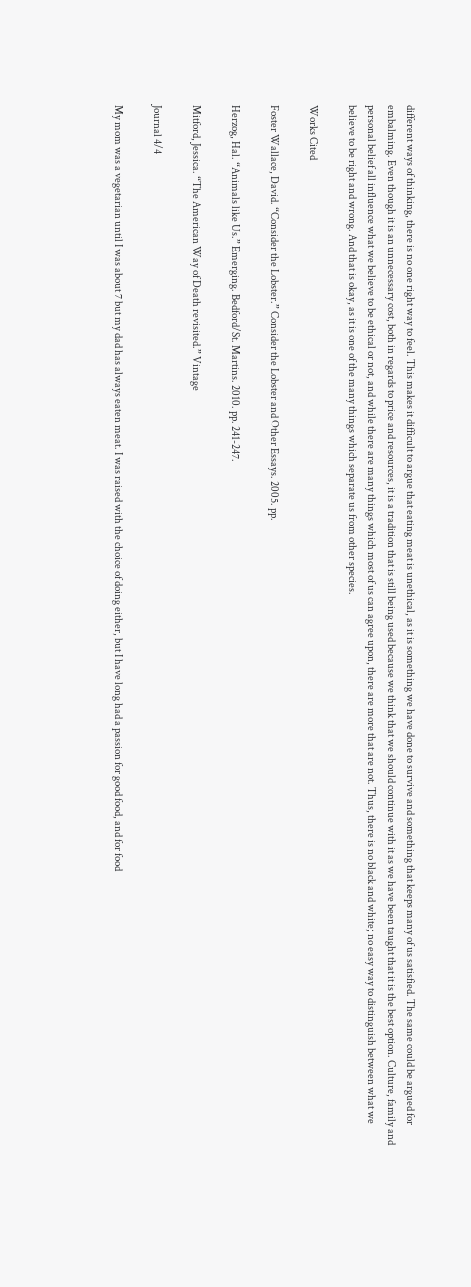different ways of thinking, there is no one right way to feel. This makes it difficult to argue that eating meat is unethical, as it is something we have done to survive and something that keeps many of us satisfied. The same could be argued for embalming. Even though it is an unnecessary cost, both in regards to price and resources, it is a tradition that is still being used because we think that we should continue with it as we have been taught that it is the best option. Culture, family and personal belief all influence what we believe to be ethical or not, and while there are many things which most of us can agree upon, there are more that are not. Thus, there is no black and white; no easy way to distinguish between what we believe to be right and wrong. And that is okay, as it is one of the many things which separate us from other species.

Works Cited

Foster Wallace, David. “Consider the Lobster.” Consider the Lobster and Other Essays. 2005. pp.

Herzog, Hal. “Animals like Us.” Emerging. Bedford/St. Martins. 2010. pp. 241-247.

Mitford, Jessica. “The American Way of Death revisited.” Vintage

Journal 4/4

My mom was a vegetarian until I was about 7 but my dad has always eaten meat. I was raised with the choice of doing either, but I have long had a passion for good food, and for food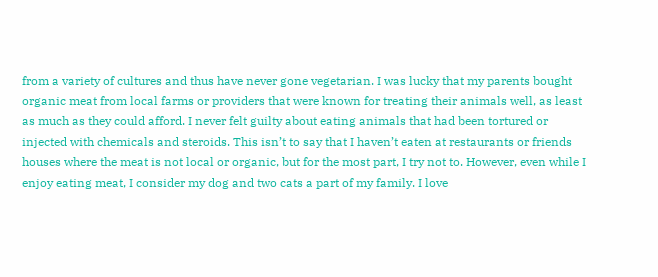from a variety of cultures and thus have never gone vegetarian. I was lucky that my parents bought organic meat from local farms or providers that were known for treating their animals well, as least as much as they could afford. I never felt guilty about eating animals that had been tortured or injected with chemicals and steroids. This isn’t to say that I haven’t eaten at restaurants or friends houses where the meat is not local or organic, but for the most part, I try not to. However, even while I enjoy eating meat, I consider my dog and two cats a part of my family. I love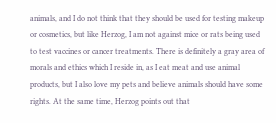animals, and I do not think that they should be used for testing makeup or cosmetics, but like Herzog, I am not against mice or rats being used to test vaccines or cancer treatments. There is definitely a gray area of morals and ethics which I reside in, as I eat meat and use animal products, but I also love my pets and believe animals should have some rights. At the same time, Herzog points out that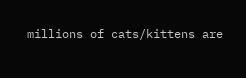millions of cats/kittens are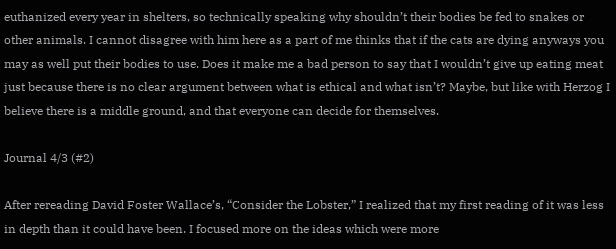euthanized every year in shelters, so technically speaking why shouldn’t their bodies be fed to snakes or other animals. I cannot disagree with him here as a part of me thinks that if the cats are dying anyways you may as well put their bodies to use. Does it make me a bad person to say that I wouldn’t give up eating meat just because there is no clear argument between what is ethical and what isn’t? Maybe, but like with Herzog I believe there is a middle ground, and that everyone can decide for themselves.

Journal 4/3 (#2)

After rereading David Foster Wallace’s, “Consider the Lobster,” I realized that my first reading of it was less in depth than it could have been. I focused more on the ideas which were more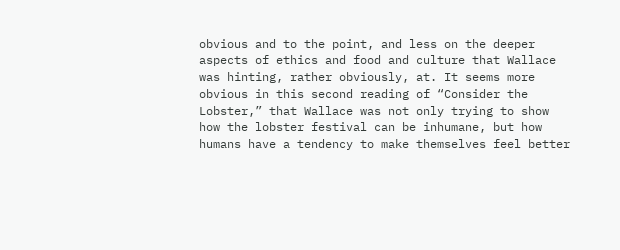obvious and to the point, and less on the deeper aspects of ethics and food and culture that Wallace was hinting, rather obviously, at. It seems more obvious in this second reading of “Consider the Lobster,” that Wallace was not only trying to show how the lobster festival can be inhumane, but how humans have a tendency to make themselves feel better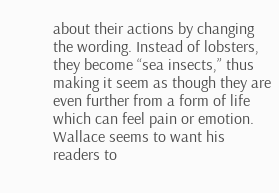about their actions by changing the wording. Instead of lobsters, they become “sea insects,” thus making it seem as though they are even further from a form of life which can feel pain or emotion. Wallace seems to want his readers to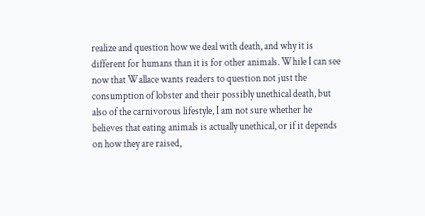realize and question how we deal with death, and why it is different for humans than it is for other animals. While I can see now that Wallace wants readers to question not just the consumption of lobster and their possibly unethical death, but also of the carnivorous lifestyle, I am not sure whether he believes that eating animals is actually unethical, or if it depends on how they are raised,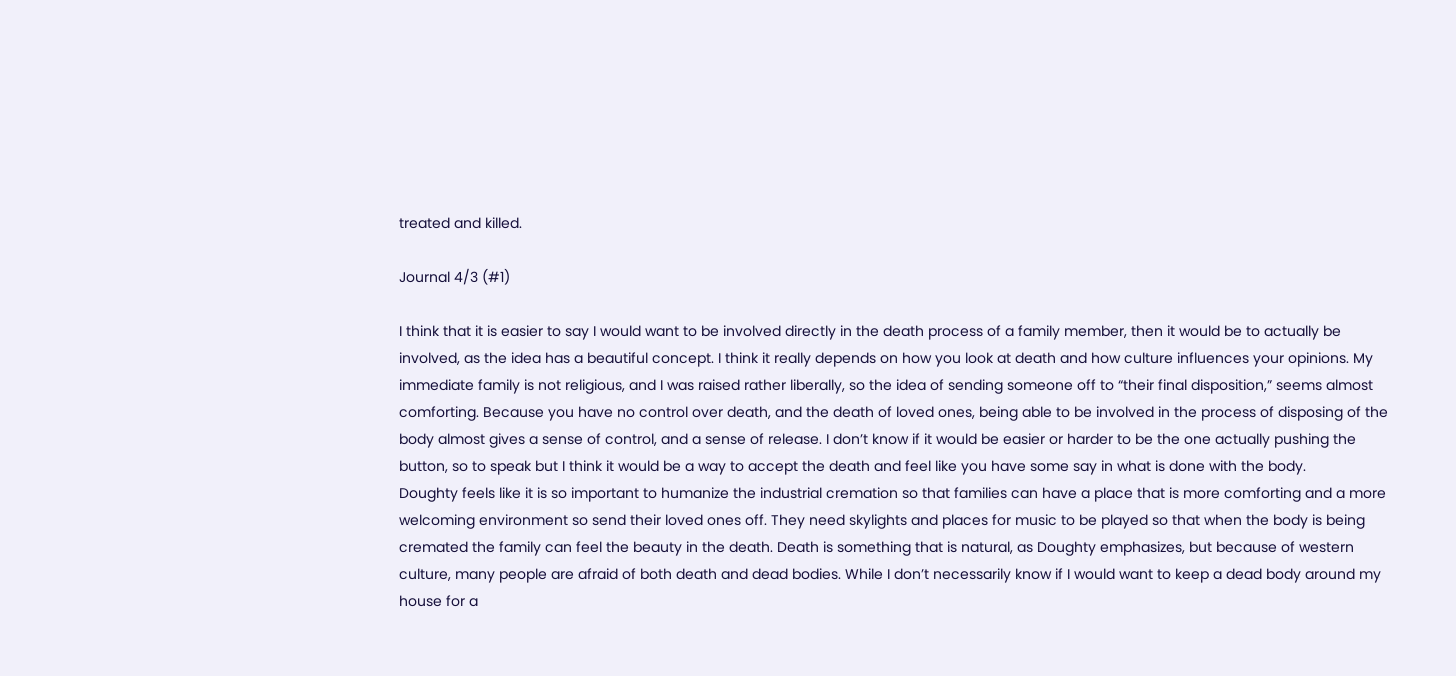treated and killed.

Journal 4/3 (#1)

I think that it is easier to say I would want to be involved directly in the death process of a family member, then it would be to actually be involved, as the idea has a beautiful concept. I think it really depends on how you look at death and how culture influences your opinions. My immediate family is not religious, and I was raised rather liberally, so the idea of sending someone off to “their final disposition,” seems almost comforting. Because you have no control over death, and the death of loved ones, being able to be involved in the process of disposing of the body almost gives a sense of control, and a sense of release. I don’t know if it would be easier or harder to be the one actually pushing the button, so to speak but I think it would be a way to accept the death and feel like you have some say in what is done with the body.
Doughty feels like it is so important to humanize the industrial cremation so that families can have a place that is more comforting and a more welcoming environment so send their loved ones off. They need skylights and places for music to be played so that when the body is being cremated the family can feel the beauty in the death. Death is something that is natural, as Doughty emphasizes, but because of western culture, many people are afraid of both death and dead bodies. While I don’t necessarily know if I would want to keep a dead body around my house for a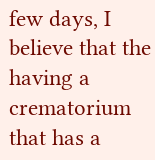few days, I believe that the having a crematorium that has a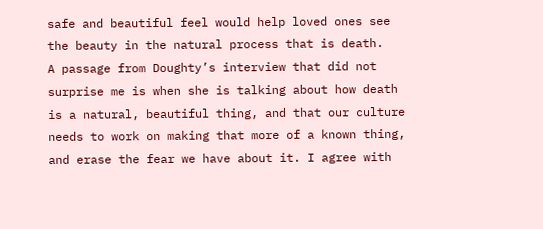safe and beautiful feel would help loved ones see the beauty in the natural process that is death.
A passage from Doughty’s interview that did not surprise me is when she is talking about how death is a natural, beautiful thing, and that our culture needs to work on making that more of a known thing, and erase the fear we have about it. I agree with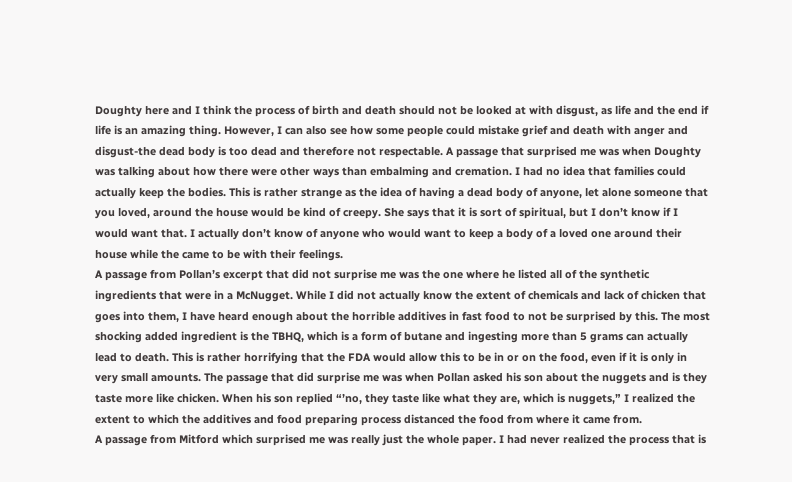Doughty here and I think the process of birth and death should not be looked at with disgust, as life and the end if life is an amazing thing. However, I can also see how some people could mistake grief and death with anger and disgust-the dead body is too dead and therefore not respectable. A passage that surprised me was when Doughty was talking about how there were other ways than embalming and cremation. I had no idea that families could actually keep the bodies. This is rather strange as the idea of having a dead body of anyone, let alone someone that you loved, around the house would be kind of creepy. She says that it is sort of spiritual, but I don’t know if I would want that. I actually don’t know of anyone who would want to keep a body of a loved one around their house while the came to be with their feelings.
A passage from Pollan’s excerpt that did not surprise me was the one where he listed all of the synthetic ingredients that were in a McNugget. While I did not actually know the extent of chemicals and lack of chicken that goes into them, I have heard enough about the horrible additives in fast food to not be surprised by this. The most shocking added ingredient is the TBHQ, which is a form of butane and ingesting more than 5 grams can actually lead to death. This is rather horrifying that the FDA would allow this to be in or on the food, even if it is only in very small amounts. The passage that did surprise me was when Pollan asked his son about the nuggets and is they taste more like chicken. When his son replied “’no, they taste like what they are, which is nuggets,” I realized the extent to which the additives and food preparing process distanced the food from where it came from.
A passage from Mitford which surprised me was really just the whole paper. I had never realized the process that is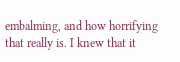embalming, and how horrifying that really is. I knew that it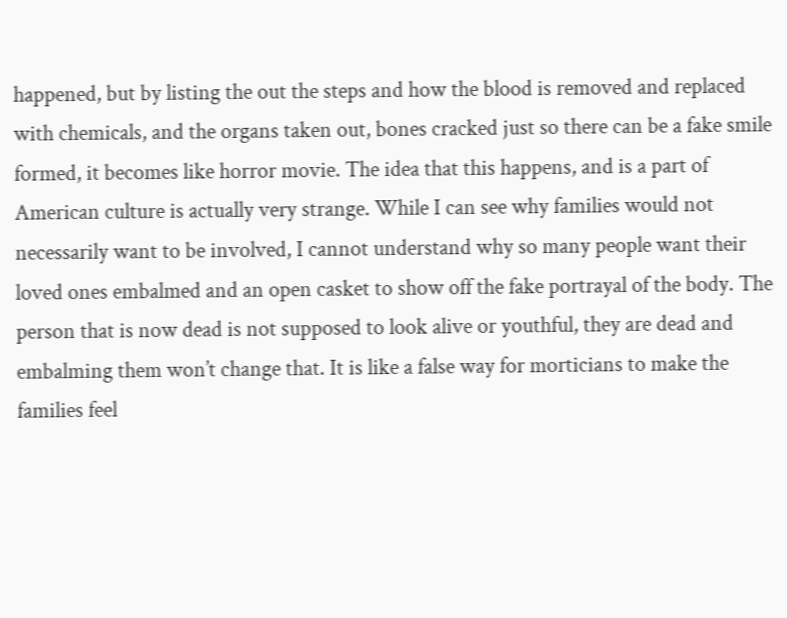happened, but by listing the out the steps and how the blood is removed and replaced with chemicals, and the organs taken out, bones cracked just so there can be a fake smile formed, it becomes like horror movie. The idea that this happens, and is a part of American culture is actually very strange. While I can see why families would not necessarily want to be involved, I cannot understand why so many people want their loved ones embalmed and an open casket to show off the fake portrayal of the body. The person that is now dead is not supposed to look alive or youthful, they are dead and embalming them won’t change that. It is like a false way for morticians to make the families feel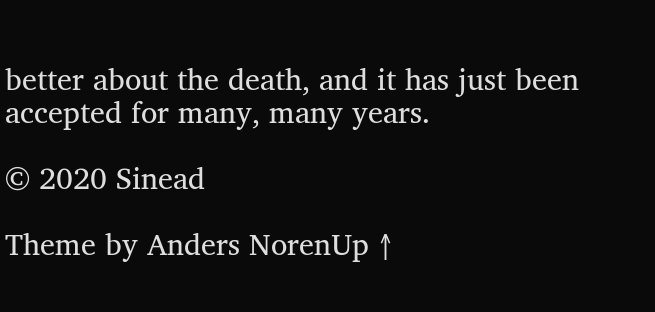better about the death, and it has just been accepted for many, many years.

© 2020 Sinead

Theme by Anders NorenUp ↑